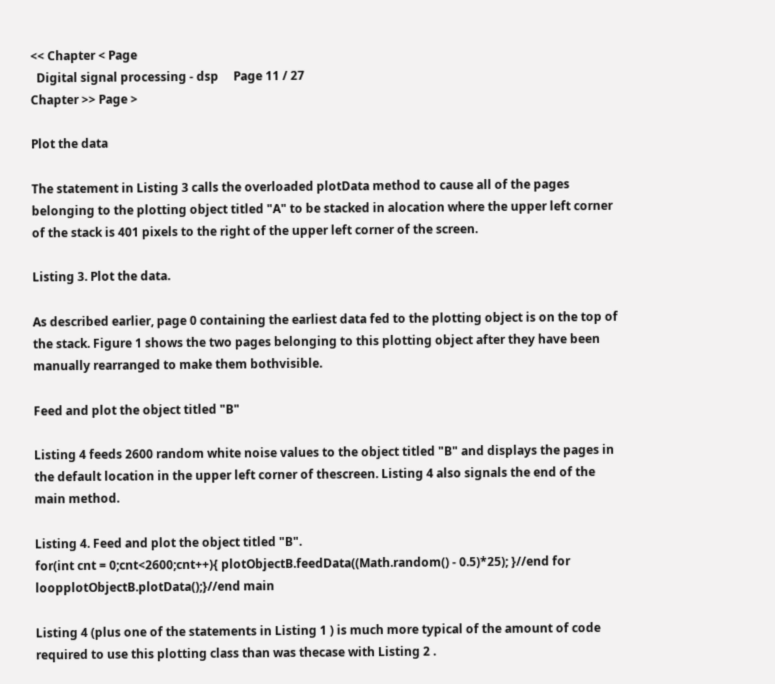<< Chapter < Page
  Digital signal processing - dsp     Page 11 / 27
Chapter >> Page >

Plot the data

The statement in Listing 3 calls the overloaded plotData method to cause all of the pages belonging to the plotting object titled "A" to be stacked in alocation where the upper left corner of the stack is 401 pixels to the right of the upper left corner of the screen.

Listing 3. Plot the data.

As described earlier, page 0 containing the earliest data fed to the plotting object is on the top of the stack. Figure 1 shows the two pages belonging to this plotting object after they have been manually rearranged to make them bothvisible.

Feed and plot the object titled "B"

Listing 4 feeds 2600 random white noise values to the object titled "B" and displays the pages in the default location in the upper left corner of thescreen. Listing 4 also signals the end of the main method.

Listing 4. Feed and plot the object titled "B".
for(int cnt = 0;cnt<2600;cnt++){ plotObjectB.feedData((Math.random() - 0.5)*25); }//end for loopplotObjectB.plotData();}//end main

Listing 4 (plus one of the statements in Listing 1 ) is much more typical of the amount of code required to use this plotting class than was thecase with Listing 2 .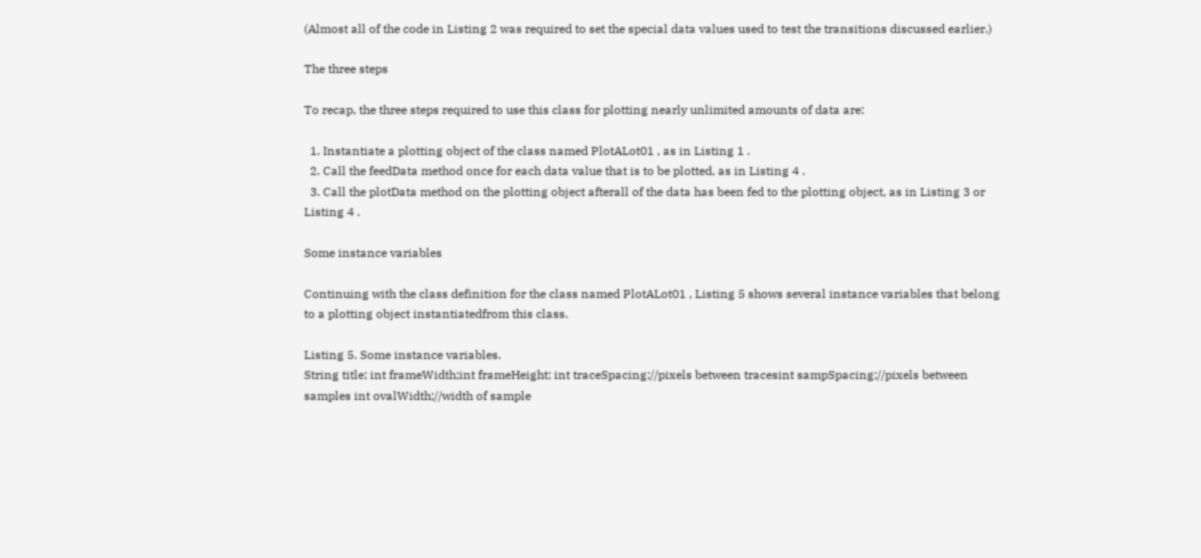(Almost all of the code in Listing 2 was required to set the special data values used to test the transitions discussed earlier.)

The three steps

To recap, the three steps required to use this class for plotting nearly unlimited amounts of data are:

  1. Instantiate a plotting object of the class named PlotALot01 , as in Listing 1 .
  2. Call the feedData method once for each data value that is to be plotted, as in Listing 4 .
  3. Call the plotData method on the plotting object afterall of the data has been fed to the plotting object, as in Listing 3 or Listing 4 .

Some instance variables

Continuing with the class definition for the class named PlotALot01 , Listing 5 shows several instance variables that belong to a plotting object instantiatedfrom this class.

Listing 5. Some instance variables.
String title; int frameWidth;int frameHeight; int traceSpacing;//pixels between tracesint sampSpacing;//pixels between samples int ovalWidth;//width of sample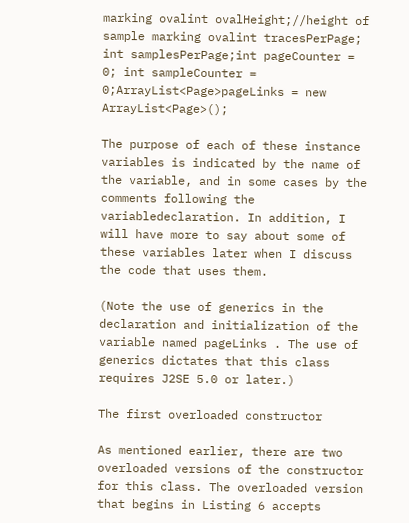marking ovalint ovalHeight;//height of sample marking ovalint tracesPerPage; int samplesPerPage;int pageCounter = 0; int sampleCounter = 0;ArrayList<Page>pageLinks = new ArrayList<Page>();

The purpose of each of these instance variables is indicated by the name of the variable, and in some cases by the comments following the variabledeclaration. In addition, I will have more to say about some of these variables later when I discuss the code that uses them.

(Note the use of generics in the declaration and initialization of the variable named pageLinks . The use of generics dictates that this class requires J2SE 5.0 or later.)

The first overloaded constructor

As mentioned earlier, there are two overloaded versions of the constructor for this class. The overloaded version that begins in Listing 6 accepts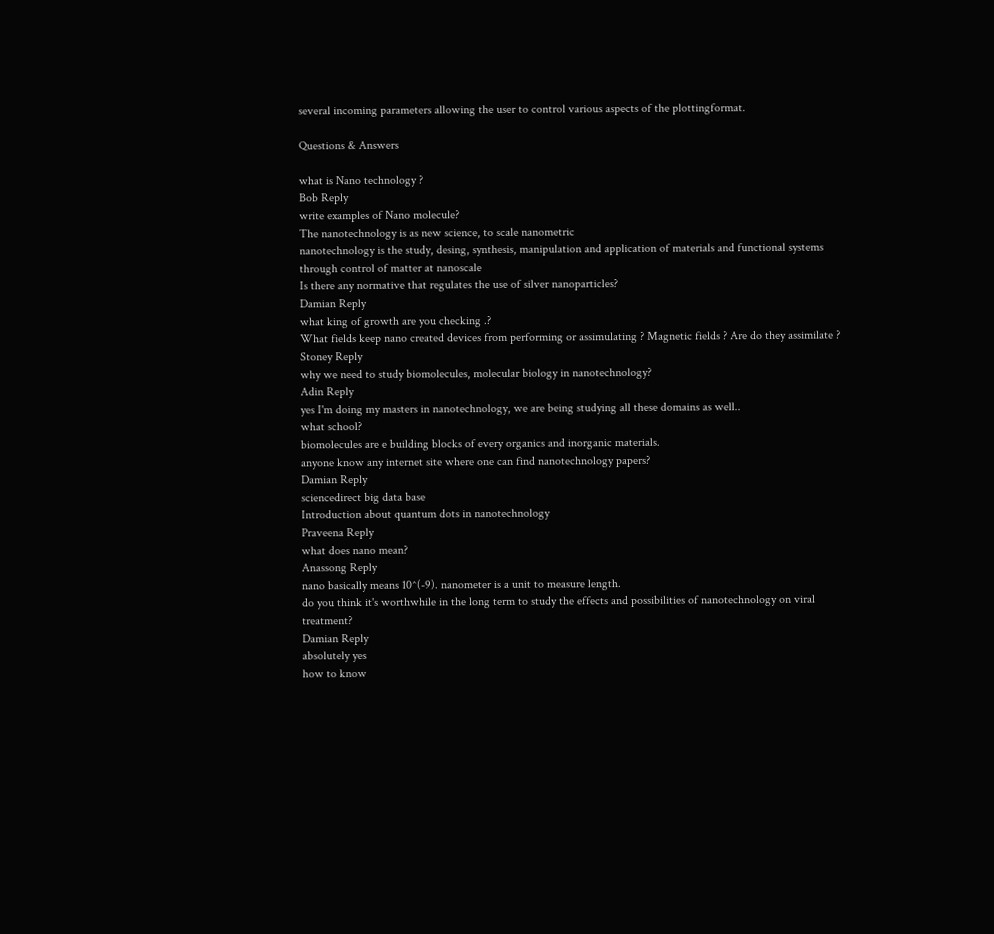several incoming parameters allowing the user to control various aspects of the plottingformat.

Questions & Answers

what is Nano technology ?
Bob Reply
write examples of Nano molecule?
The nanotechnology is as new science, to scale nanometric
nanotechnology is the study, desing, synthesis, manipulation and application of materials and functional systems through control of matter at nanoscale
Is there any normative that regulates the use of silver nanoparticles?
Damian Reply
what king of growth are you checking .?
What fields keep nano created devices from performing or assimulating ? Magnetic fields ? Are do they assimilate ?
Stoney Reply
why we need to study biomolecules, molecular biology in nanotechnology?
Adin Reply
yes I'm doing my masters in nanotechnology, we are being studying all these domains as well..
what school?
biomolecules are e building blocks of every organics and inorganic materials.
anyone know any internet site where one can find nanotechnology papers?
Damian Reply
sciencedirect big data base
Introduction about quantum dots in nanotechnology
Praveena Reply
what does nano mean?
Anassong Reply
nano basically means 10^(-9). nanometer is a unit to measure length.
do you think it's worthwhile in the long term to study the effects and possibilities of nanotechnology on viral treatment?
Damian Reply
absolutely yes
how to know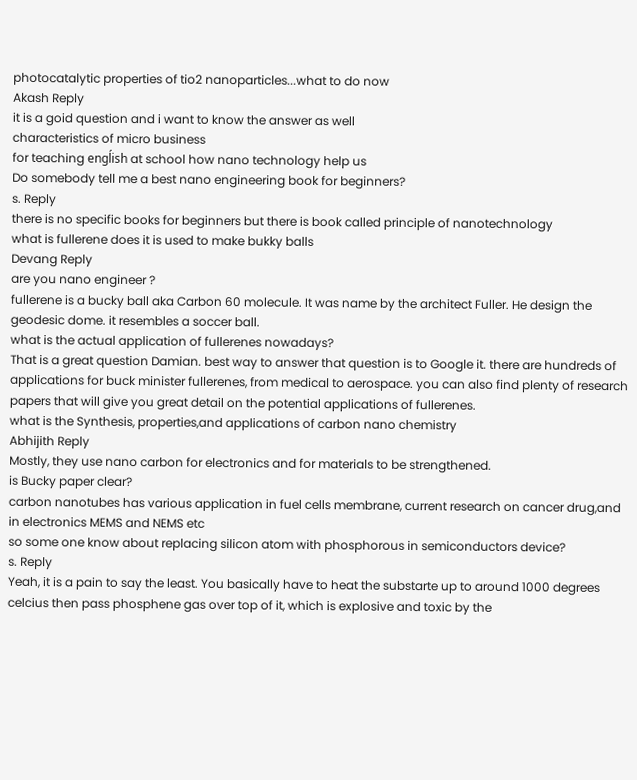photocatalytic properties of tio2 nanoparticles...what to do now
Akash Reply
it is a goid question and i want to know the answer as well
characteristics of micro business
for teaching engĺish at school how nano technology help us
Do somebody tell me a best nano engineering book for beginners?
s. Reply
there is no specific books for beginners but there is book called principle of nanotechnology
what is fullerene does it is used to make bukky balls
Devang Reply
are you nano engineer ?
fullerene is a bucky ball aka Carbon 60 molecule. It was name by the architect Fuller. He design the geodesic dome. it resembles a soccer ball.
what is the actual application of fullerenes nowadays?
That is a great question Damian. best way to answer that question is to Google it. there are hundreds of applications for buck minister fullerenes, from medical to aerospace. you can also find plenty of research papers that will give you great detail on the potential applications of fullerenes.
what is the Synthesis, properties,and applications of carbon nano chemistry
Abhijith Reply
Mostly, they use nano carbon for electronics and for materials to be strengthened.
is Bucky paper clear?
carbon nanotubes has various application in fuel cells membrane, current research on cancer drug,and in electronics MEMS and NEMS etc
so some one know about replacing silicon atom with phosphorous in semiconductors device?
s. Reply
Yeah, it is a pain to say the least. You basically have to heat the substarte up to around 1000 degrees celcius then pass phosphene gas over top of it, which is explosive and toxic by the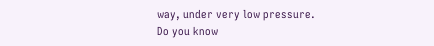way, under very low pressure.
Do you know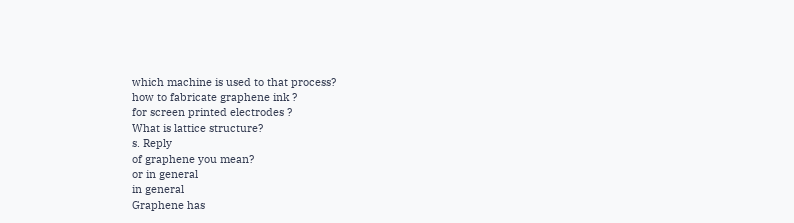which machine is used to that process?
how to fabricate graphene ink ?
for screen printed electrodes ?
What is lattice structure?
s. Reply
of graphene you mean?
or in general
in general
Graphene has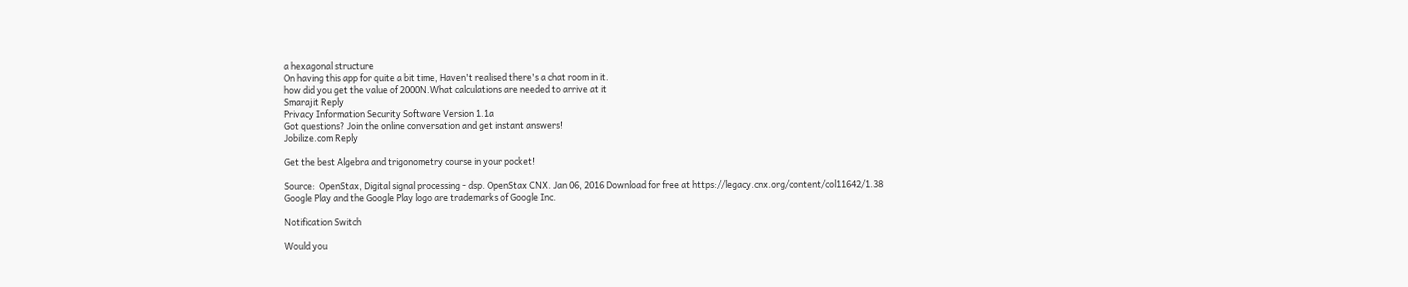a hexagonal structure
On having this app for quite a bit time, Haven't realised there's a chat room in it.
how did you get the value of 2000N.What calculations are needed to arrive at it
Smarajit Reply
Privacy Information Security Software Version 1.1a
Got questions? Join the online conversation and get instant answers!
Jobilize.com Reply

Get the best Algebra and trigonometry course in your pocket!

Source:  OpenStax, Digital signal processing - dsp. OpenStax CNX. Jan 06, 2016 Download for free at https://legacy.cnx.org/content/col11642/1.38
Google Play and the Google Play logo are trademarks of Google Inc.

Notification Switch

Would you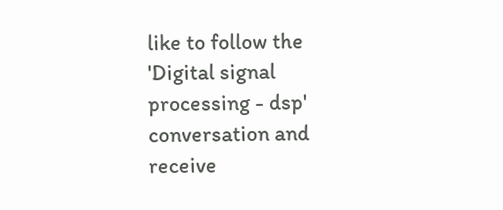like to follow the 'Digital signal processing - dsp' conversation and receive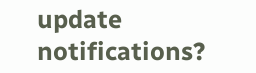update notifications?